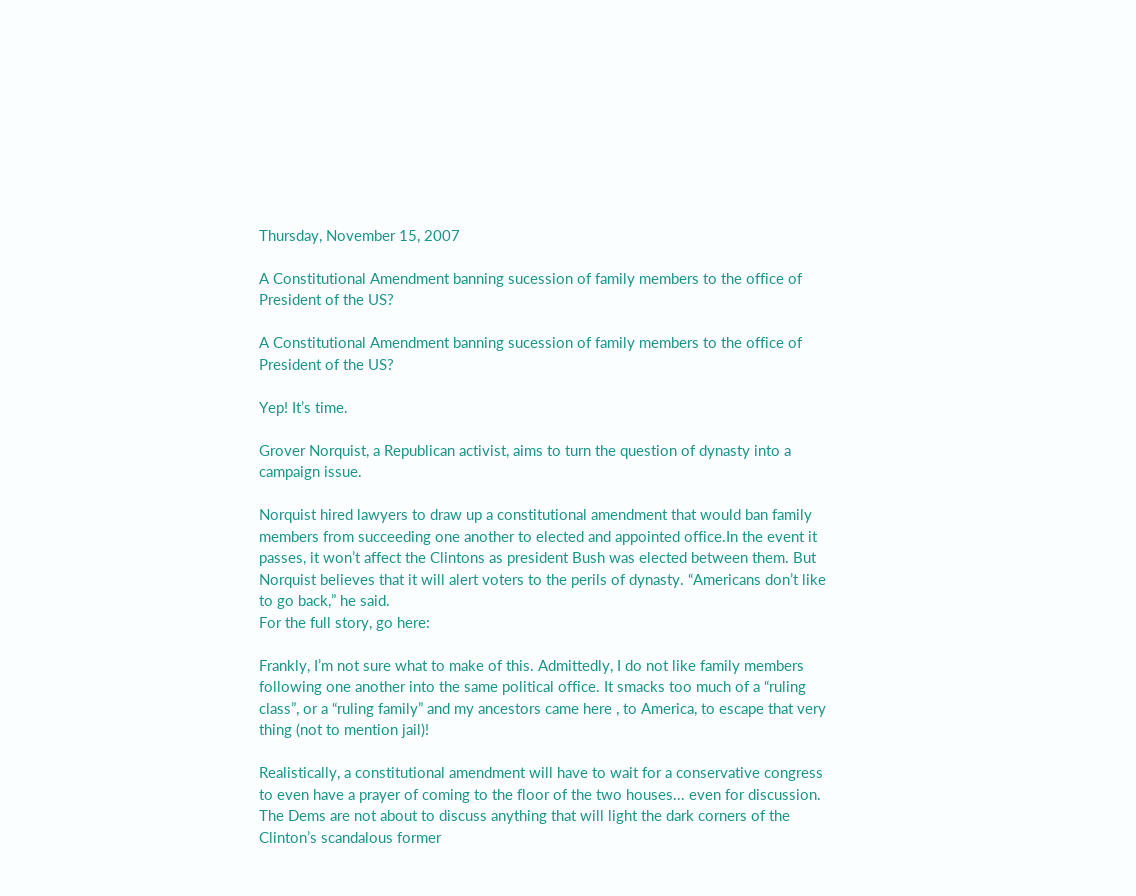Thursday, November 15, 2007

A Constitutional Amendment banning sucession of family members to the office of President of the US?

A Constitutional Amendment banning sucession of family members to the office of President of the US?

Yep! It’s time.

Grover Norquist, a Republican activist, aims to turn the question of dynasty into a campaign issue.

Norquist hired lawyers to draw up a constitutional amendment that would ban family members from succeeding one another to elected and appointed office.In the event it passes, it won’t affect the Clintons as president Bush was elected between them. But Norquist believes that it will alert voters to the perils of dynasty. “Americans don’t like to go back,” he said.
For the full story, go here:

Frankly, I’m not sure what to make of this. Admittedly, I do not like family members following one another into the same political office. It smacks too much of a “ruling class”, or a “ruling family” and my ancestors came here , to America, to escape that very thing (not to mention jail)!

Realistically, a constitutional amendment will have to wait for a conservative congress to even have a prayer of coming to the floor of the two houses... even for discussion. The Dems are not about to discuss anything that will light the dark corners of the Clinton’s scandalous former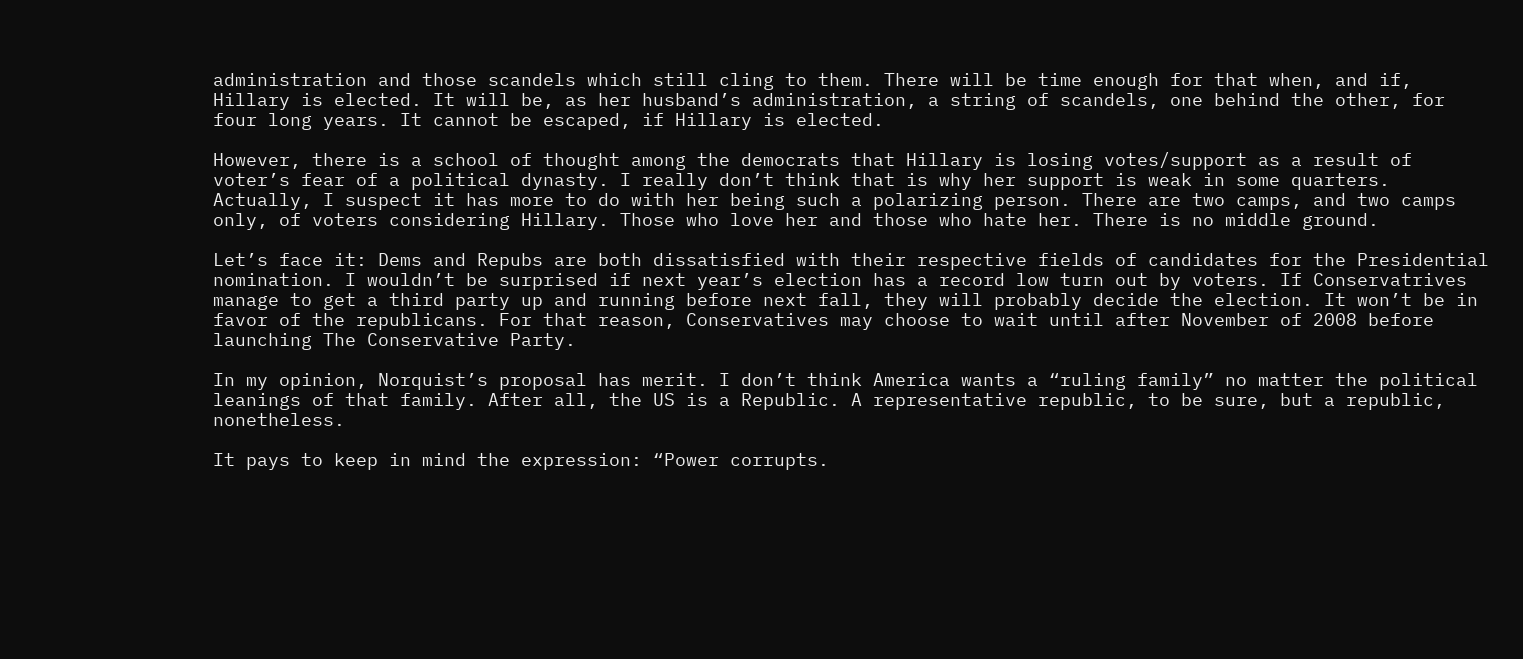administration and those scandels which still cling to them. There will be time enough for that when, and if, Hillary is elected. It will be, as her husband’s administration, a string of scandels, one behind the other, for four long years. It cannot be escaped, if Hillary is elected.

However, there is a school of thought among the democrats that Hillary is losing votes/support as a result of voter’s fear of a political dynasty. I really don’t think that is why her support is weak in some quarters. Actually, I suspect it has more to do with her being such a polarizing person. There are two camps, and two camps only, of voters considering Hillary. Those who love her and those who hate her. There is no middle ground.

Let’s face it: Dems and Repubs are both dissatisfied with their respective fields of candidates for the Presidential nomination. I wouldn’t be surprised if next year’s election has a record low turn out by voters. If Conservatrives manage to get a third party up and running before next fall, they will probably decide the election. It won’t be in favor of the republicans. For that reason, Conservatives may choose to wait until after November of 2008 before launching The Conservative Party.

In my opinion, Norquist’s proposal has merit. I don’t think America wants a “ruling family” no matter the political leanings of that family. After all, the US is a Republic. A representative republic, to be sure, but a republic, nonetheless.

It pays to keep in mind the expression: “Power corrupts.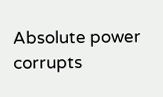Absolute power corrupts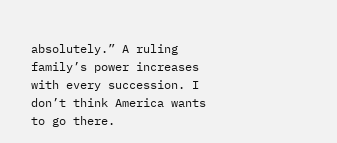absolutely.” A ruling family’s power increases with every succession. I don’t think America wants to go there.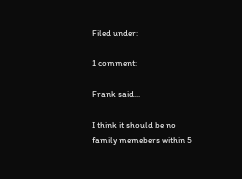Filed under:

1 comment:

Frank said...

I think it should be no family memebers within 5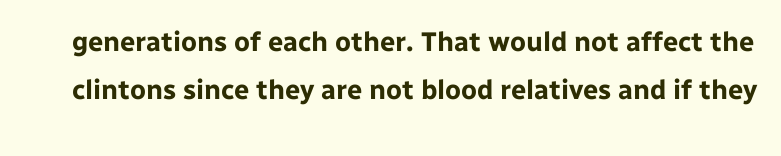generations of each other. That would not affect the clintons since they are not blood relatives and if they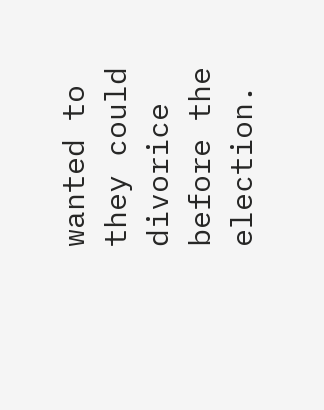wanted to they could divorice before the election.